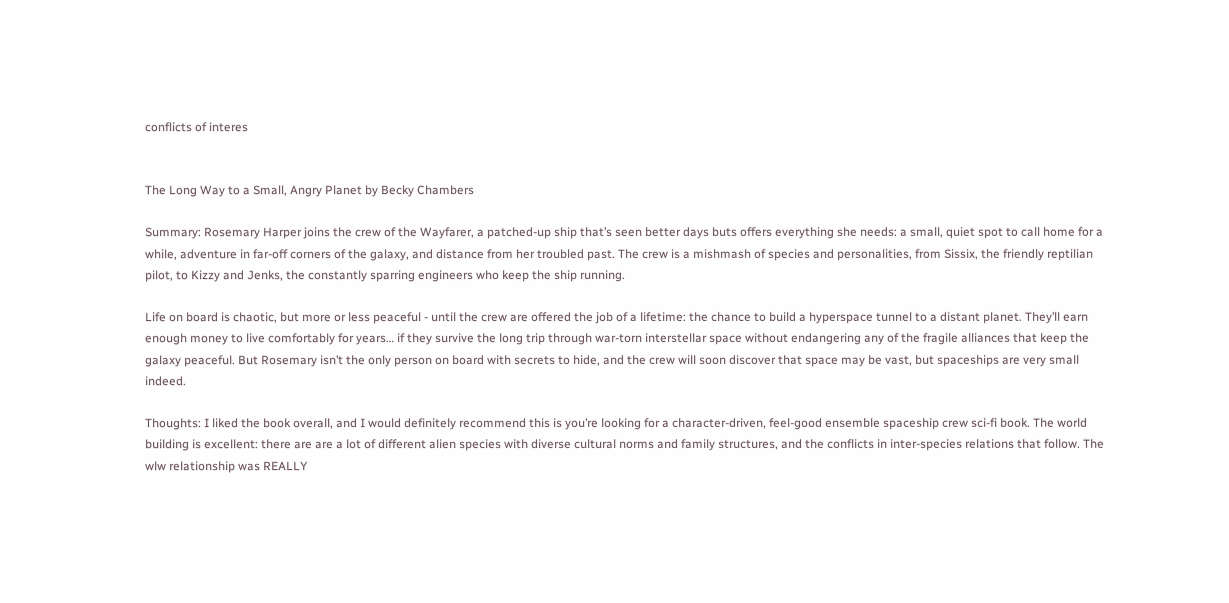conflicts of interes


The Long Way to a Small, Angry Planet by Becky Chambers

Summary: Rosemary Harper joins the crew of the Wayfarer, a patched-up ship that’s seen better days buts offers everything she needs: a small, quiet spot to call home for a while, adventure in far-off corners of the galaxy, and distance from her troubled past. The crew is a mishmash of species and personalities, from Sissix, the friendly reptilian pilot, to Kizzy and Jenks, the constantly sparring engineers who keep the ship running.

Life on board is chaotic, but more or less peaceful - until the crew are offered the job of a lifetime: the chance to build a hyperspace tunnel to a distant planet. They’ll earn enough money to live comfortably for years… if they survive the long trip through war-torn interstellar space without endangering any of the fragile alliances that keep the galaxy peaceful. But Rosemary isn’t the only person on board with secrets to hide, and the crew will soon discover that space may be vast, but spaceships are very small indeed.

Thoughts: I liked the book overall, and I would definitely recommend this is you’re looking for a character-driven, feel-good ensemble spaceship crew sci-fi book. The world building is excellent: there are are a lot of different alien species with diverse cultural norms and family structures, and the conflicts in inter-species relations that follow. The wlw relationship was REALLY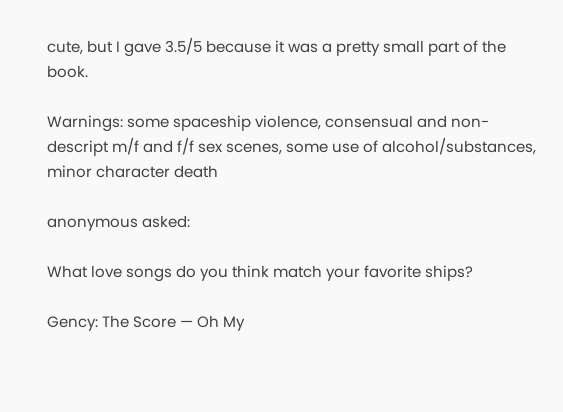cute, but I gave 3.5/5 because it was a pretty small part of the book.

Warnings: some spaceship violence, consensual and non-descript m/f and f/f sex scenes, some use of alcohol/substances, minor character death

anonymous asked:

What love songs do you think match your favorite ships?

Gency: The Score — Oh My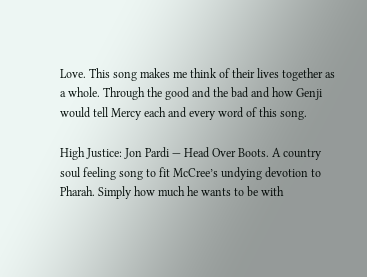Love. This song makes me think of their lives together as a whole. Through the good and the bad and how Genji would tell Mercy each and every word of this song.

High Justice: Jon Pardi — Head Over Boots. A country soul feeling song to fit McCree’s undying devotion to Pharah. Simply how much he wants to be with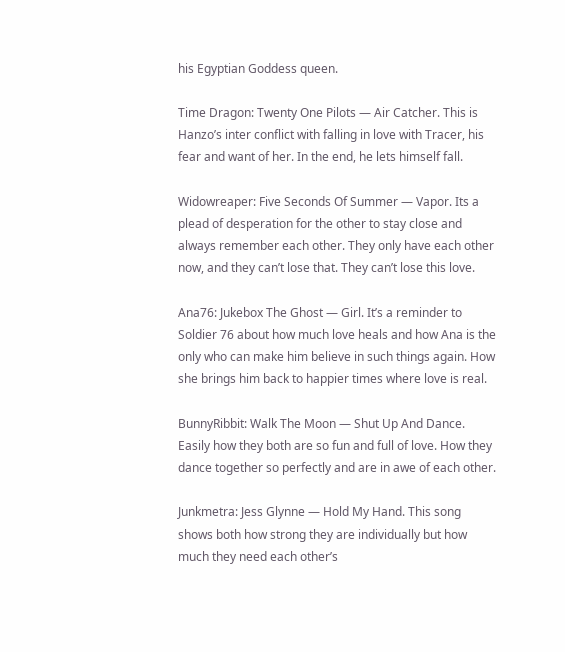his Egyptian Goddess queen.

Time Dragon: Twenty One Pilots — Air Catcher. This is Hanzo’s inter conflict with falling in love with Tracer, his fear and want of her. In the end, he lets himself fall.

Widowreaper: Five Seconds Of Summer — Vapor. Its a plead of desperation for the other to stay close and always remember each other. They only have each other now, and they can’t lose that. They can’t lose this love.

Ana76: Jukebox The Ghost — Girl. It’s a reminder to Soldier 76 about how much love heals and how Ana is the only who can make him believe in such things again. How she brings him back to happier times where love is real.

BunnyRibbit: Walk The Moon — Shut Up And Dance. Easily how they both are so fun and full of love. How they dance together so perfectly and are in awe of each other.

Junkmetra: Jess Glynne — Hold My Hand. This song shows both how strong they are individually but how much they need each other’s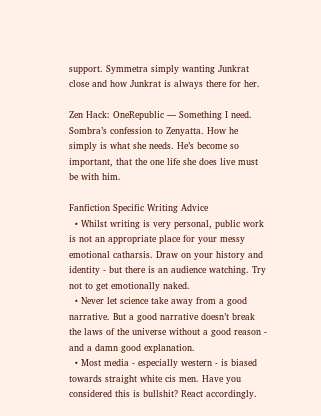support. Symmetra simply wanting Junkrat close and how Junkrat is always there for her.

Zen Hack: OneRepublic — Something I need. Sombra’s confession to Zenyatta. How he simply is what she needs. He’s become so important, that the one life she does live must be with him.

Fanfiction Specific Writing Advice
  • Whilst writing is very personal, public work is not an appropriate place for your messy emotional catharsis. Draw on your history and identity - but there is an audience watching. Try not to get emotionally naked.
  • Never let science take away from a good narrative. But a good narrative doesn’t break the laws of the universe without a good reason - and a damn good explanation.
  • Most media - especially western - is biased towards straight white cis men. Have you considered this is bullshit? React accordingly.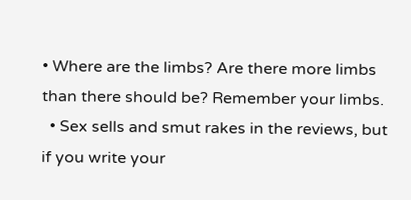• Where are the limbs? Are there more limbs than there should be? Remember your limbs.
  • Sex sells and smut rakes in the reviews, but if you write your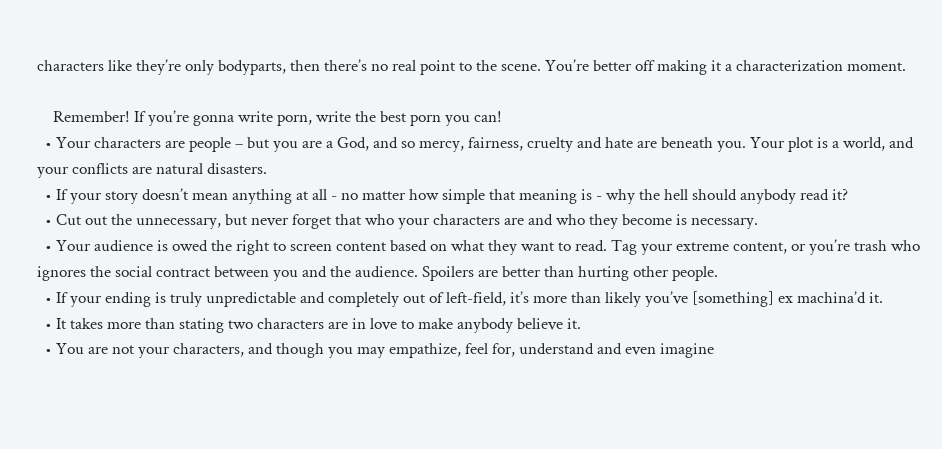characters like they’re only bodyparts, then there’s no real point to the scene. You’re better off making it a characterization moment.

    Remember! If you’re gonna write porn, write the best porn you can!
  • Your characters are people – but you are a God, and so mercy, fairness, cruelty and hate are beneath you. Your plot is a world, and your conflicts are natural disasters.
  • If your story doesn’t mean anything at all - no matter how simple that meaning is - why the hell should anybody read it?
  • Cut out the unnecessary, but never forget that who your characters are and who they become is necessary.
  • Your audience is owed the right to screen content based on what they want to read. Tag your extreme content, or you’re trash who ignores the social contract between you and the audience. Spoilers are better than hurting other people.
  • If your ending is truly unpredictable and completely out of left-field, it’s more than likely you’ve [something] ex machina’d it.
  • It takes more than stating two characters are in love to make anybody believe it.
  • You are not your characters, and though you may empathize, feel for, understand and even imagine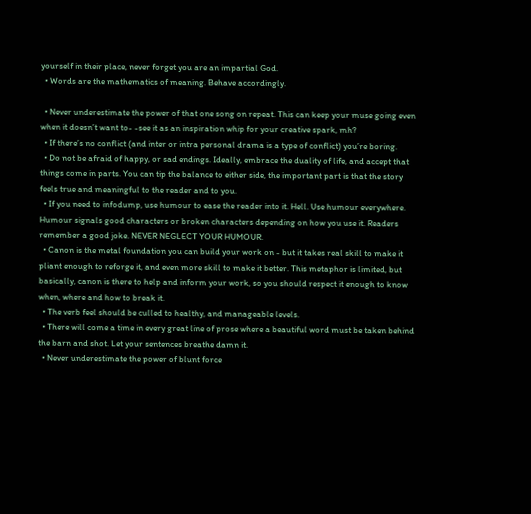yourself in their place, never forget you are an impartial God.
  • Words are the mathematics of meaning. Behave accordingly.

  • Never underestimate the power of that one song on repeat. This can keep your muse going even when it doesn’t want to- -see it as an inspiration whip for your creative spark, mh?
  • If there’s no conflict (and inter or intra personal drama is a type of conflict) you’re boring.
  • Do not be afraid of happy, or sad endings. Ideally, embrace the duality of life, and accept that things come in parts. You can tip the balance to either side, the important part is that the story feels true and meaningful to the reader and to you.
  • If you need to infodump, use humour to ease the reader into it. Hell. Use humour everywhere. Humour signals good characters or broken characters depending on how you use it. Readers remember a good joke. NEVER NEGLECT YOUR HUMOUR.
  • Canon is the metal foundation you can build your work on - but it takes real skill to make it pliant enough to reforge it, and even more skill to make it better. This metaphor is limited, but basically, canon is there to help and inform your work, so you should respect it enough to know when, where and how to break it.
  • The verb feel should be culled to healthy, and manageable levels.
  • There will come a time in every great line of prose where a beautiful word must be taken behind the barn and shot. Let your sentences breathe damn it.
  • Never underestimate the power of blunt force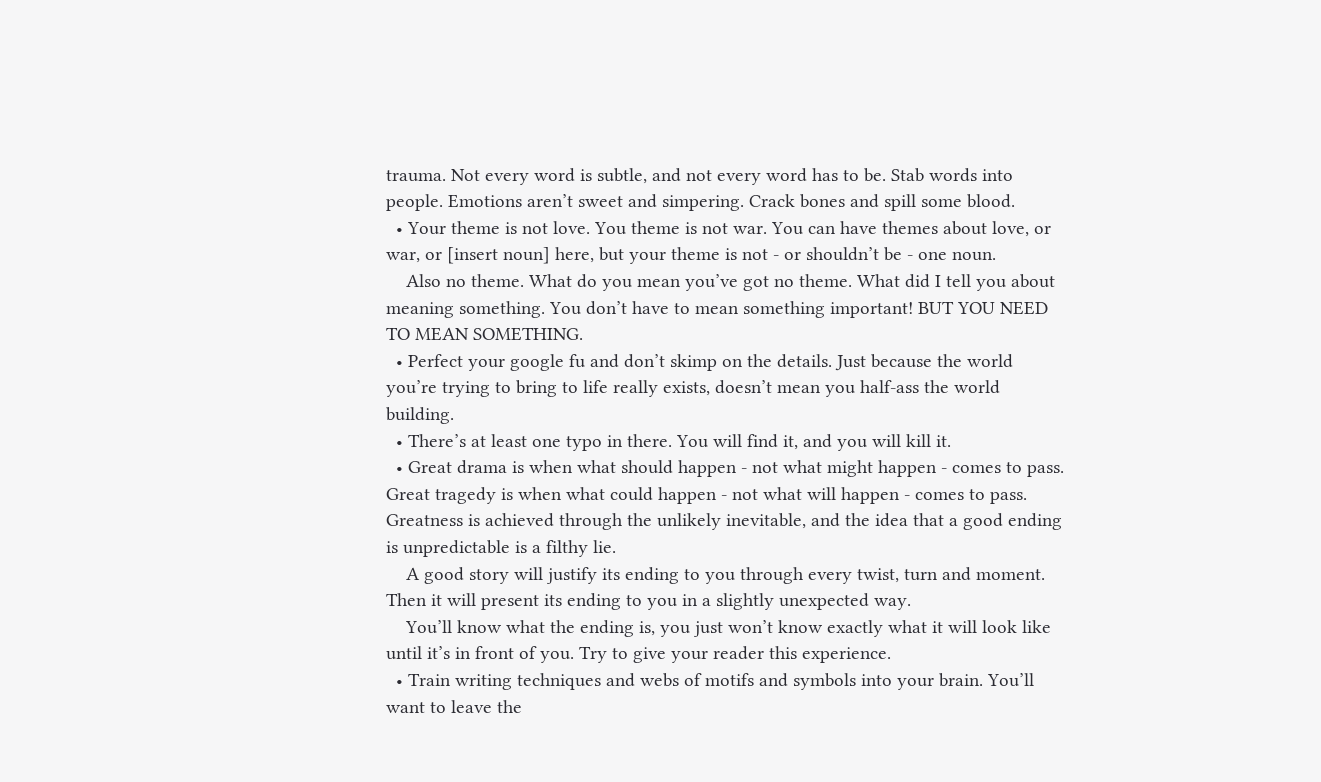trauma. Not every word is subtle, and not every word has to be. Stab words into people. Emotions aren’t sweet and simpering. Crack bones and spill some blood.
  • Your theme is not love. You theme is not war. You can have themes about love, or war, or [insert noun] here, but your theme is not - or shouldn’t be - one noun.
    Also no theme. What do you mean you’ve got no theme. What did I tell you about meaning something. You don’t have to mean something important! BUT YOU NEED TO MEAN SOMETHING.
  • Perfect your google fu and don’t skimp on the details. Just because the world you’re trying to bring to life really exists, doesn’t mean you half-ass the world building.
  • There’s at least one typo in there. You will find it, and you will kill it.
  • Great drama is when what should happen - not what might happen - comes to pass. Great tragedy is when what could happen - not what will happen - comes to pass. Greatness is achieved through the unlikely inevitable, and the idea that a good ending is unpredictable is a filthy lie.
    A good story will justify its ending to you through every twist, turn and moment. Then it will present its ending to you in a slightly unexpected way.
    You’ll know what the ending is, you just won’t know exactly what it will look like until it’s in front of you. Try to give your reader this experience.
  • Train writing techniques and webs of motifs and symbols into your brain. You’ll want to leave the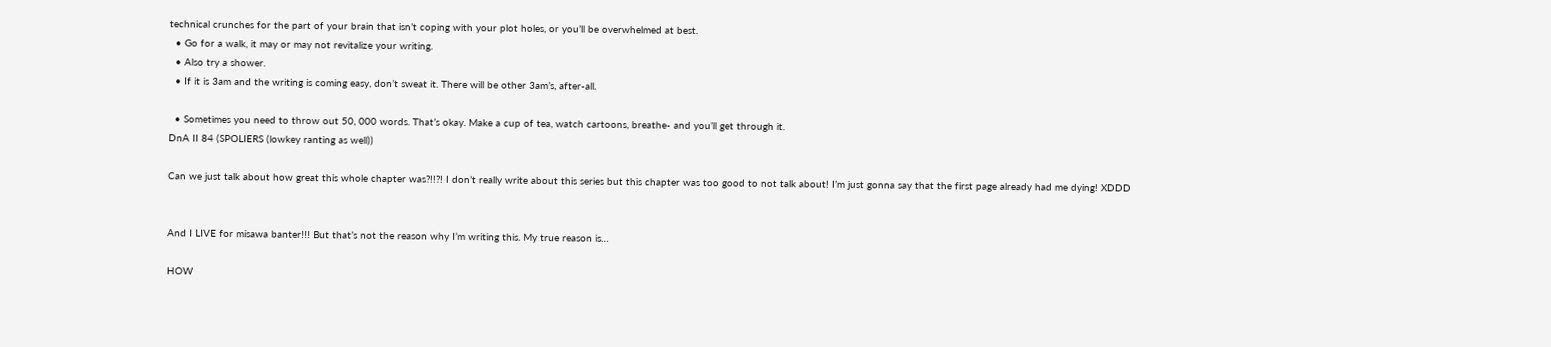technical crunches for the part of your brain that isn’t coping with your plot holes, or you’ll be overwhelmed at best.
  • Go for a walk, it may or may not revitalize your writing.
  • Also try a shower.
  • If it is 3am and the writing is coming easy, don’t sweat it. There will be other 3am’s, after-all.

  • Sometimes you need to throw out 50, 000 words. That’s okay. Make a cup of tea, watch cartoons, breathe- and you’ll get through it.
DnA II 84 (SPOLIERS (lowkey ranting as well))

Can we just talk about how great this whole chapter was?!!?! I don’t really write about this series but this chapter was too good to not talk about! I’m just gonna say that the first page already had me dying! XDDD


And I LIVE for misawa banter!!! But that’s not the reason why I’m writing this. My true reason is…

HOW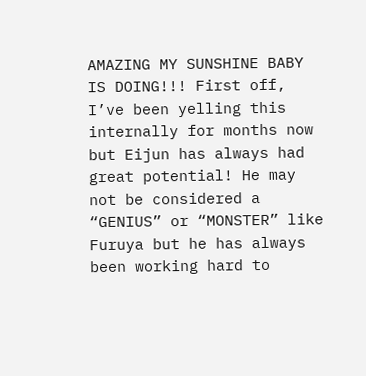AMAZING MY SUNSHINE BABY IS DOING!!! First off, I’ve been yelling this internally for months now but Eijun has always had great potential! He may not be considered a “GENIUS” or “MONSTER” like Furuya but he has always been working hard to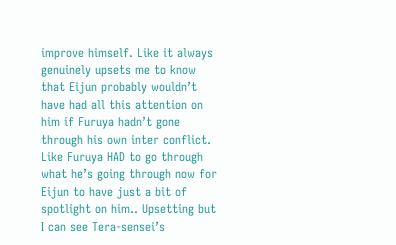improve himself. Like it always genuinely upsets me to know that Eijun probably wouldn’t have had all this attention on him if Furuya hadn’t gone through his own inter conflict. Like Furuya HAD to go through what he’s going through now for Eijun to have just a bit of spotlight on him.. Upsetting but I can see Tera-sensei’s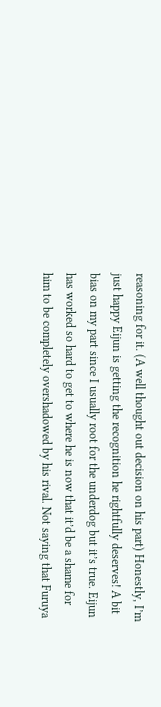reasoning for it. (A well thought out decision on his part) Honestly, I’m just happy Eijun is getting the recognition he rightfully deserves! A bit bias on my part since I usually root for the underdog but it’s true. Eijun has worked so hard to get to where he is now that it’d be a shame for him to be completely overshadowed by his rival. Not saying that Furuya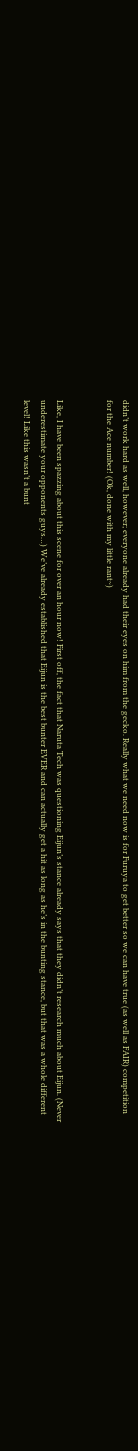didn’t work hard as well, however; everyone already had their eyes on him from the gecko. Really what we need now is for Furuya to get better so we can have true (as well as FAIR) competition for the Ace number! (Ok, done with my little rant~)


Like, I have been spazzing about this scene for over an hour now! First off, the fact that Naruta Tech was questioning Eijun’s stance already says that they didn’t research much about Eijun. (Never underestimate your opponents guys…) We’ve already established that Eijun is the best bunter EVER and can actually get a hit as long as he’s in the bunting stance, but that was a whole different level! Like this wasn’t a bunt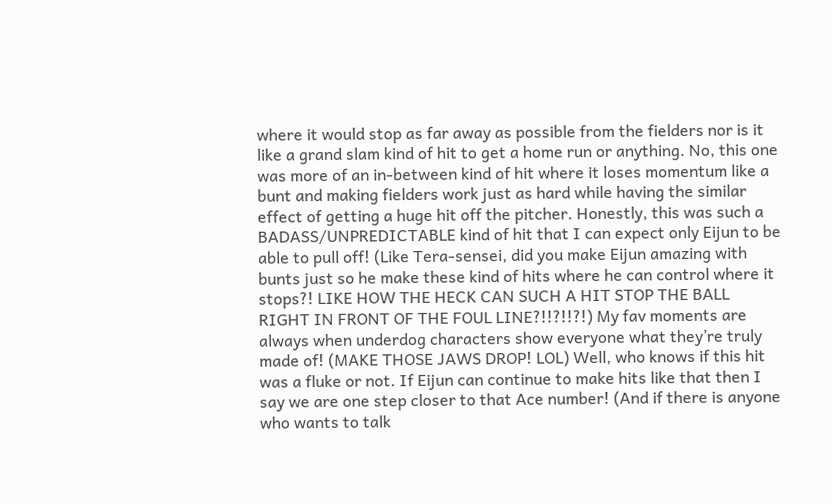where it would stop as far away as possible from the fielders nor is it like a grand slam kind of hit to get a home run or anything. No, this one was more of an in-between kind of hit where it loses momentum like a bunt and making fielders work just as hard while having the similar effect of getting a huge hit off the pitcher. Honestly, this was such a BADASS/UNPREDICTABLE kind of hit that I can expect only Eijun to be able to pull off! (Like Tera-sensei, did you make Eijun amazing with bunts just so he make these kind of hits where he can control where it stops?! LIKE HOW THE HECK CAN SUCH A HIT STOP THE BALL RIGHT IN FRONT OF THE FOUL LINE?!!?!!?!) My fav moments are always when underdog characters show everyone what they’re truly made of! (MAKE THOSE JAWS DROP! LOL) Well, who knows if this hit was a fluke or not. If Eijun can continue to make hits like that then I say we are one step closer to that Ace number! (And if there is anyone who wants to talk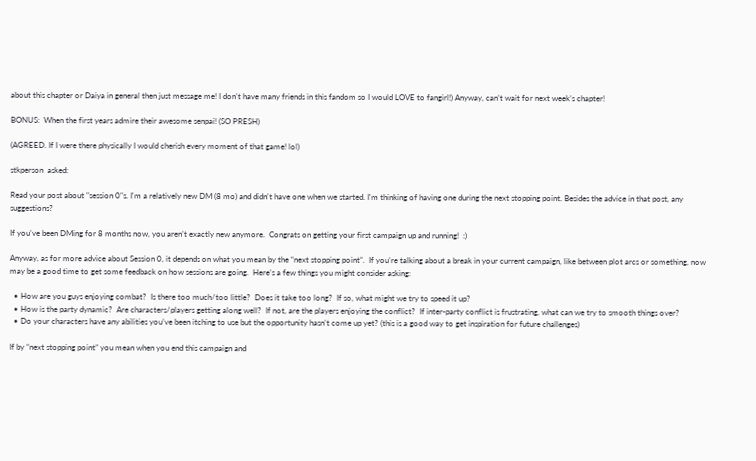about this chapter or Daiya in general then just message me! I don’t have many friends in this fandom so I would LOVE to fangirl!) Anyway, can’t wait for next week’s chapter!

BONUS:  When the first years admire their awesome senpai! (SO PRESH)

(AGREED. If I were there physically I would cherish every moment of that game! lol)

stkperson  asked:

Read your post about "session 0"s. I'm a relatively new DM (8 mo) and didn't have one when we started. I'm thinking of having one during the next stopping point. Besides the advice in that post, any suggestions?

If you’ve been DMing for 8 months now, you aren’t exactly new anymore.  Congrats on getting your first campaign up and running!  :)

Anyway, as for more advice about Session 0, it depends on what you mean by the “next stopping point”.  If you’re talking about a break in your current campaign, like between plot arcs or something, now may be a good time to get some feedback on how sessions are going.  Here’s a few things you might consider asking:

  • How are you guys enjoying combat?  Is there too much/too little?  Does it take too long?  If so, what might we try to speed it up?
  • How is the party dynamic?  Are characters/players getting along well?  If not, are the players enjoying the conflict?  If inter-party conflict is frustrating, what can we try to smooth things over?
  • Do your characters have any abilities you’ve been itching to use but the opportunity hasn’t come up yet? (this is a good way to get inspiration for future challenges)

If by “next stopping point” you mean when you end this campaign and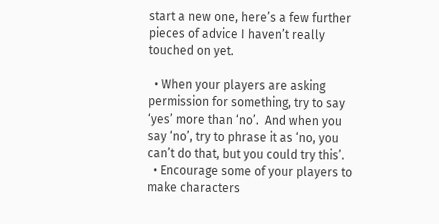start a new one, here’s a few further pieces of advice I haven’t really touched on yet.

  • When your players are asking permission for something, try to say ‘yes’ more than ‘no’.  And when you say ‘no’, try to phrase it as ‘no, you can’t do that, but you could try this’.
  • Encourage some of your players to make characters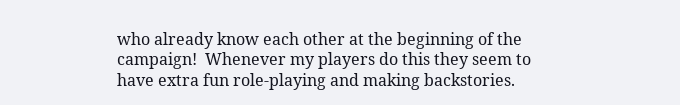who already know each other at the beginning of the campaign!  Whenever my players do this they seem to have extra fun role-playing and making backstories.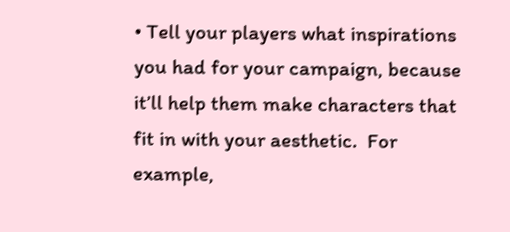• Tell your players what inspirations you had for your campaign, because it’ll help them make characters that fit in with your aesthetic.  For example,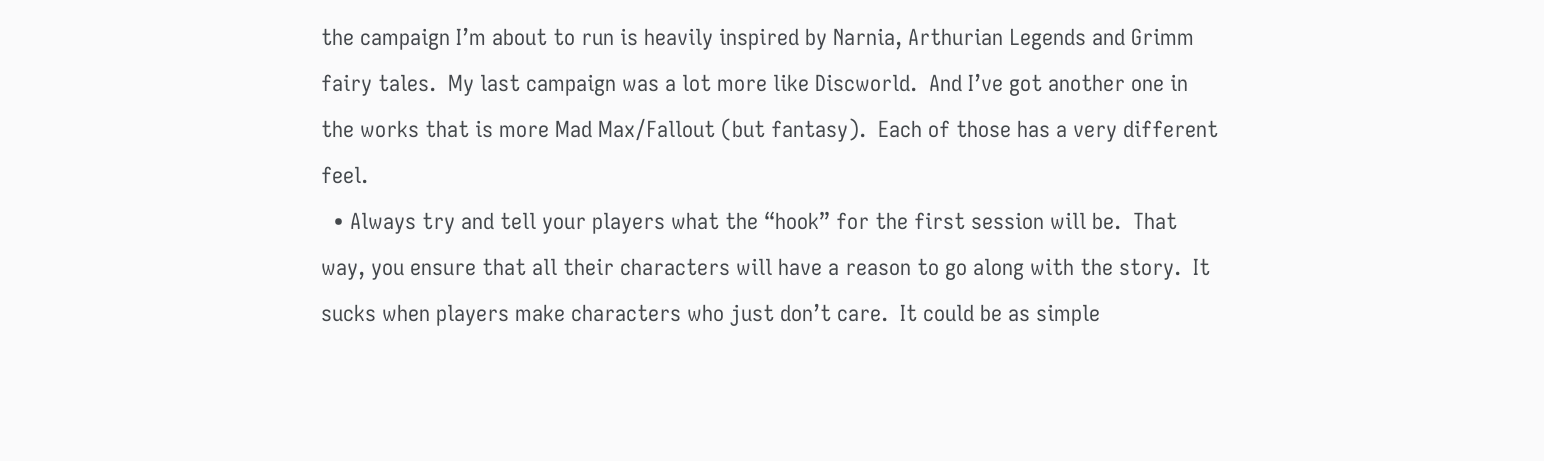the campaign I’m about to run is heavily inspired by Narnia, Arthurian Legends and Grimm fairy tales.  My last campaign was a lot more like Discworld.  And I’ve got another one in the works that is more Mad Max/Fallout (but fantasy).  Each of those has a very different feel.
  • Always try and tell your players what the “hook” for the first session will be.  That way, you ensure that all their characters will have a reason to go along with the story.  It sucks when players make characters who just don’t care.  It could be as simple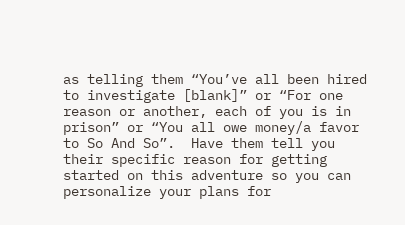as telling them “You’ve all been hired to investigate [blank]” or “For one reason or another, each of you is in prison” or “You all owe money/a favor to So And So”.  Have them tell you their specific reason for getting started on this adventure so you can personalize your plans for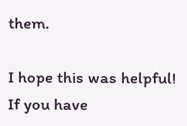them.

I hope this was helpful!  If you have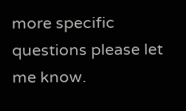more specific questions please let me know.